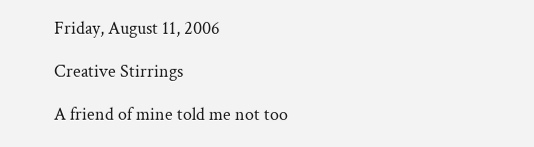Friday, August 11, 2006

Creative Stirrings

A friend of mine told me not too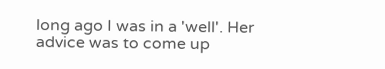long ago I was in a 'well'. Her advice was to come up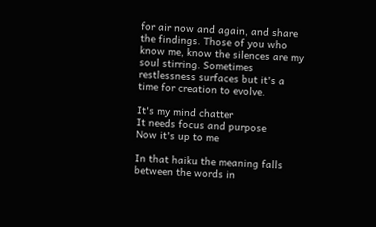for air now and again, and share the findings. Those of you who know me, know the silences are my soul stirring. Sometimes restlessness surfaces but it's a time for creation to evolve.

It's my mind chatter
It needs focus and purpose
Now it's up to me

In that haiku the meaning falls between the words in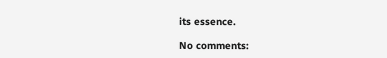its essence.

No comments: